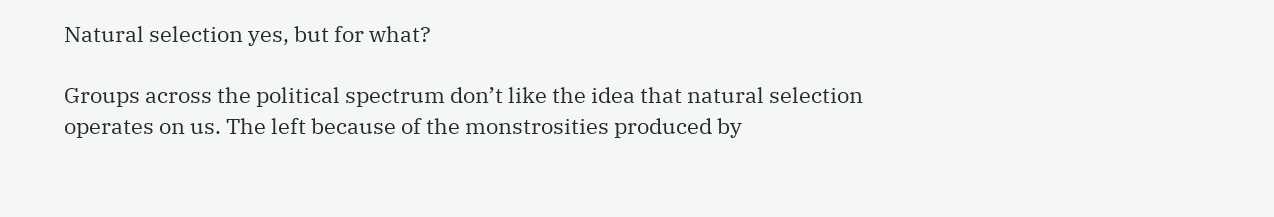Natural selection yes, but for what?

Groups across the political spectrum don’t like the idea that natural selection operates on us. The left because of the monstrosities produced by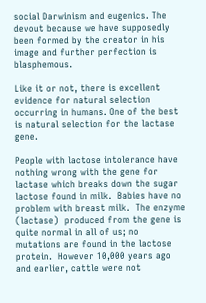social Darwinism and eugenics. The devout because we have supposedly been formed by the creator in his image and further perfection is blasphemous.

Like it or not, there is excellent evidence for natural selection occurring in humans. One of the best is natural selection for the lactase gene.

People with lactose intolerance have nothing wrong with the gene for lactase which breaks down the sugar lactose found in milk.  Babies have no problem with breast milk.  The enzyme (lactase)  produced from the gene is quite normal in all of us; no mutations are found in the lactose protein.  However 10,000 years ago and earlier, cattle were not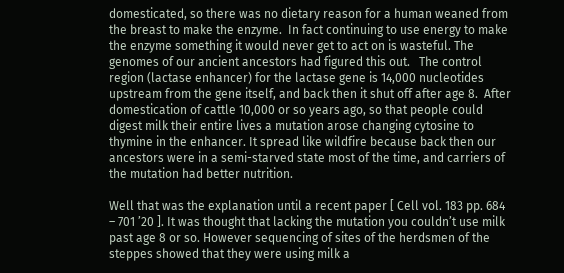domesticated, so there was no dietary reason for a human weaned from the breast to make the enzyme.  In fact continuing to use energy to make the enzyme something it would never get to act on is wasteful. The genomes of our ancient ancestors had figured this out.   The control region (lactase enhancer) for the lactase gene is 14,000 nucleotides upstream from the gene itself, and back then it shut off after age 8.  After domestication of cattle 10,000 or so years ago, so that people could digest milk their entire lives a mutation arose changing cytosine to thymine in the enhancer. It spread like wildfire because back then our ancestors were in a semi-starved state most of the time, and carriers of the mutation had better nutrition.

Well that was the explanation until a recent paper [ Cell vol. 183 pp. 684 – 701 ’20 ]. It was thought that lacking the mutation you couldn’t use milk past age 8 or so. However sequencing of sites of the herdsmen of the steppes showed that they were using milk a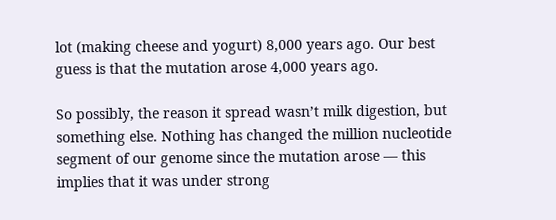lot (making cheese and yogurt) 8,000 years ago. Our best guess is that the mutation arose 4,000 years ago.

So possibly, the reason it spread wasn’t milk digestion, but something else. Nothing has changed the million nucleotide segment of our genome since the mutation arose — this implies that it was under strong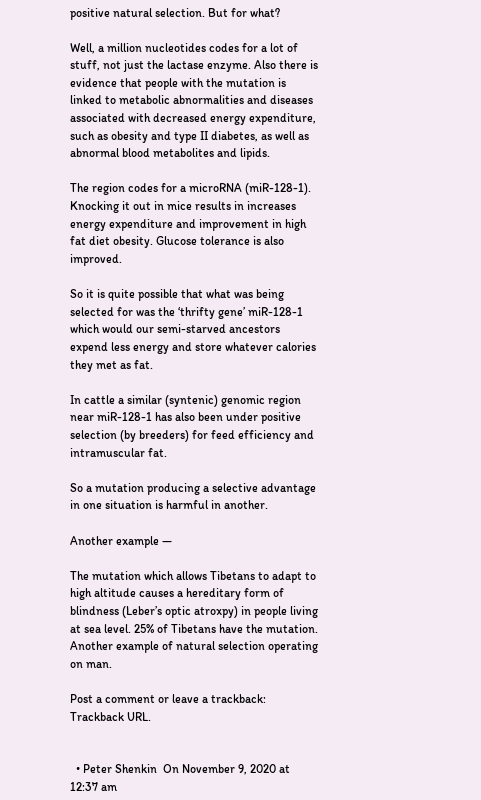positive natural selection. But for what?

Well, a million nucleotides codes for a lot of stuff, not just the lactase enzyme. Also there is evidence that people with the mutation is linked to metabolic abnormalities and diseases associated with decreased energy expenditure, such as obesity and type II diabetes, as well as abnormal blood metabolites and lipids.

The region codes for a microRNA (miR-128-1). Knocking it out in mice results in increases energy expenditure and improvement in high fat diet obesity. Glucose tolerance is also improved.

So it is quite possible that what was being selected for was the ‘thrifty gene’ miR-128-1 which would our semi-starved ancestors expend less energy and store whatever calories they met as fat.

In cattle a similar (syntenic) genomic region near miR-128-1 has also been under positive selection (by breeders) for feed efficiency and intramuscular fat.

So a mutation producing a selective advantage in one situation is harmful in another.

Another example —

The mutation which allows Tibetans to adapt to high altitude causes a hereditary form of blindness (Leber’s optic atroxpy) in people living at sea level. 25% of Tibetans have the mutation. Another example of natural selection operating on man.

Post a comment or leave a trackback: Trackback URL.


  • Peter Shenkin  On November 9, 2020 at 12:37 am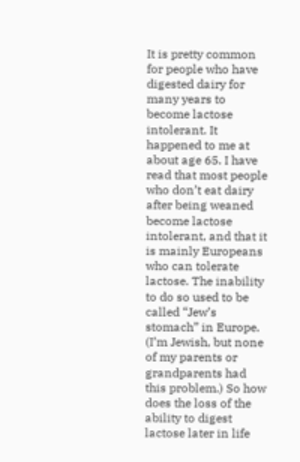It is pretty common for people who have digested dairy for many years to become lactose intolerant. It happened to me at about age 65. I have read that most people who don’t eat dairy after being weaned become lactose intolerant, and that it is mainly Europeans who can tolerate lactose. The inability to do so used to be called “Jew’s stomach” in Europe. (I’m Jewish, but none of my parents or grandparents had this problem.) So how does the loss of the ability to digest lactose later in life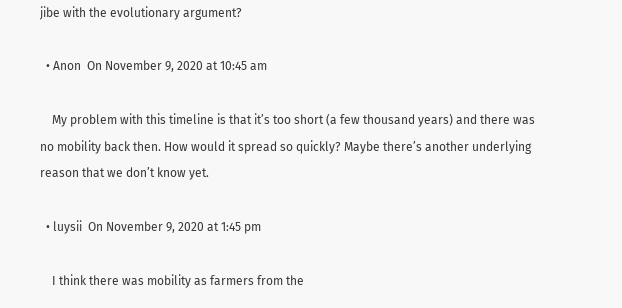jibe with the evolutionary argument?

  • Anon  On November 9, 2020 at 10:45 am

    My problem with this timeline is that it’s too short (a few thousand years) and there was no mobility back then. How would it spread so quickly? Maybe there’s another underlying reason that we don’t know yet.

  • luysii  On November 9, 2020 at 1:45 pm

    I think there was mobility as farmers from the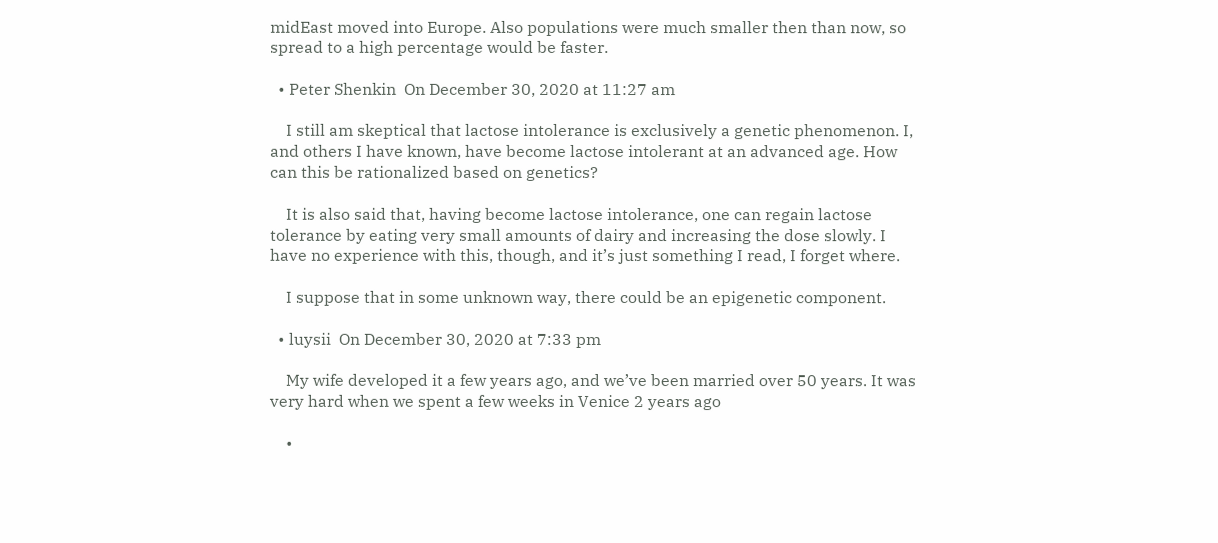midEast moved into Europe. Also populations were much smaller then than now, so spread to a high percentage would be faster.

  • Peter Shenkin  On December 30, 2020 at 11:27 am

    I still am skeptical that lactose intolerance is exclusively a genetic phenomenon. I, and others I have known, have become lactose intolerant at an advanced age. How can this be rationalized based on genetics?

    It is also said that, having become lactose intolerance, one can regain lactose tolerance by eating very small amounts of dairy and increasing the dose slowly. I have no experience with this, though, and it’s just something I read, I forget where.

    I suppose that in some unknown way, there could be an epigenetic component.

  • luysii  On December 30, 2020 at 7:33 pm

    My wife developed it a few years ago, and we’ve been married over 50 years. It was very hard when we spent a few weeks in Venice 2 years ago

    •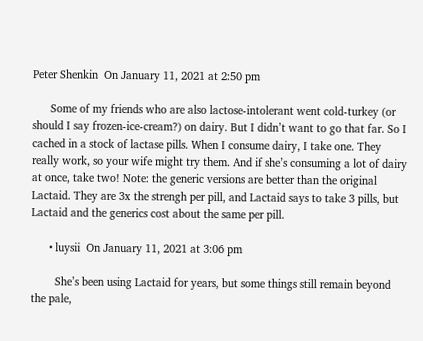Peter Shenkin  On January 11, 2021 at 2:50 pm

      Some of my friends who are also lactose-intolerant went cold-turkey (or should I say frozen-ice-cream?) on dairy. But I didn’t want to go that far. So I cached in a stock of lactase pills. When I consume dairy, I take one. They really work, so your wife might try them. And if she’s consuming a lot of dairy at once, take two! Note: the generic versions are better than the original Lactaid. They are 3x the strengh per pill, and Lactaid says to take 3 pills, but Lactaid and the generics cost about the same per pill.

      • luysii  On January 11, 2021 at 3:06 pm

        She’s been using Lactaid for years, but some things still remain beyond the pale,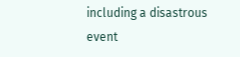including a disastrous event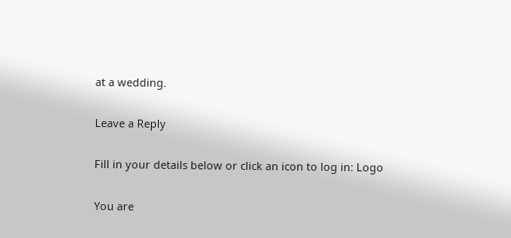at a wedding.

Leave a Reply

Fill in your details below or click an icon to log in: Logo

You are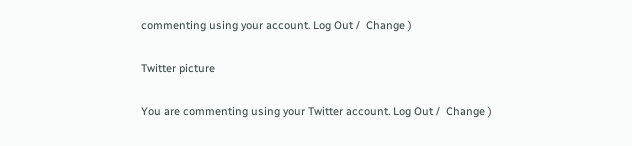commenting using your account. Log Out /  Change )

Twitter picture

You are commenting using your Twitter account. Log Out /  Change )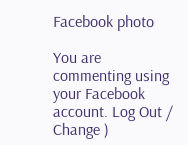Facebook photo

You are commenting using your Facebook account. Log Out /  Change )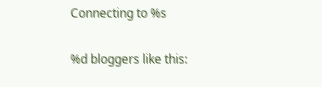Connecting to %s

%d bloggers like this: